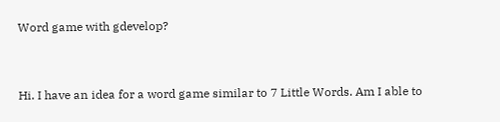Word game with gdevelop?


Hi. I have an idea for a word game similar to 7 Little Words. Am I able to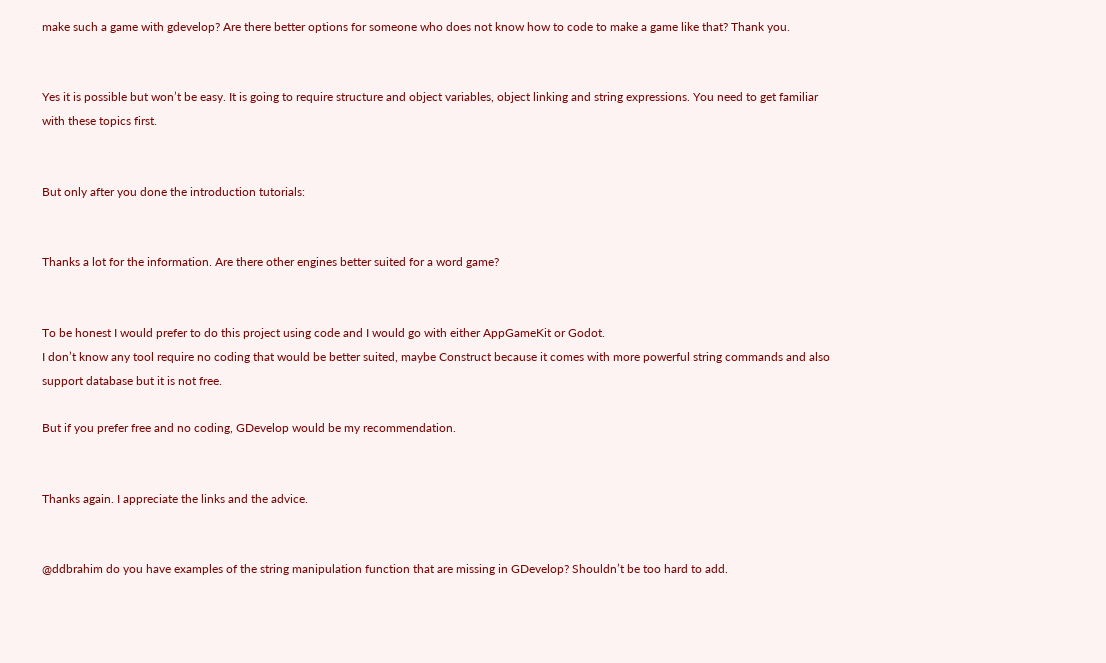make such a game with gdevelop? Are there better options for someone who does not know how to code to make a game like that? Thank you.


Yes it is possible but won’t be easy. It is going to require structure and object variables, object linking and string expressions. You need to get familiar with these topics first.


But only after you done the introduction tutorials:


Thanks a lot for the information. Are there other engines better suited for a word game?


To be honest I would prefer to do this project using code and I would go with either AppGameKit or Godot.
I don’t know any tool require no coding that would be better suited, maybe Construct because it comes with more powerful string commands and also support database but it is not free.

But if you prefer free and no coding, GDevelop would be my recommendation.


Thanks again. I appreciate the links and the advice.


@ddbrahim do you have examples of the string manipulation function that are missing in GDevelop? Shouldn’t be too hard to add.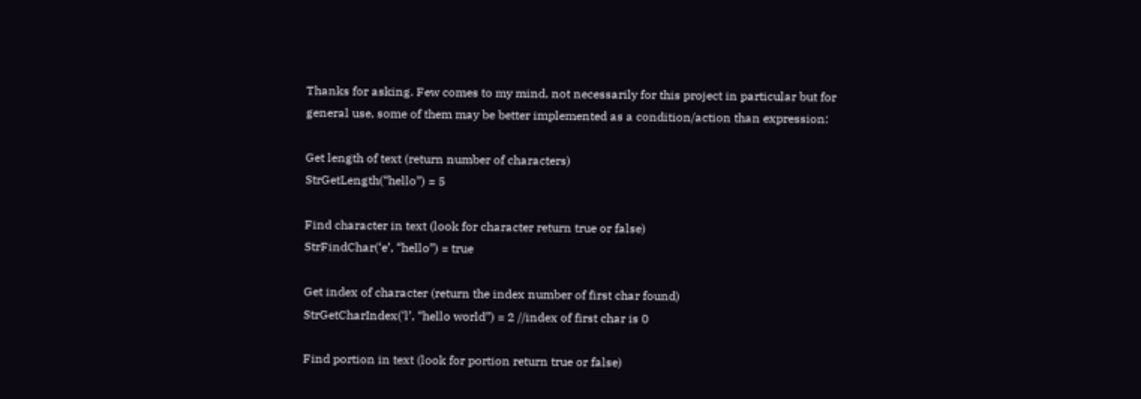Thanks for asking. Few comes to my mind, not necessarily for this project in particular but for general use, some of them may be better implemented as a condition/action than expression:

Get length of text (return number of characters)
StrGetLength(“hello”) = 5

Find character in text (look for character return true or false)
StrFindChar(‘e’, “hello”) = true

Get index of character (return the index number of first char found)
StrGetCharIndex(‘l’, “hello world”) = 2 //index of first char is 0

Find portion in text (look for portion return true or false)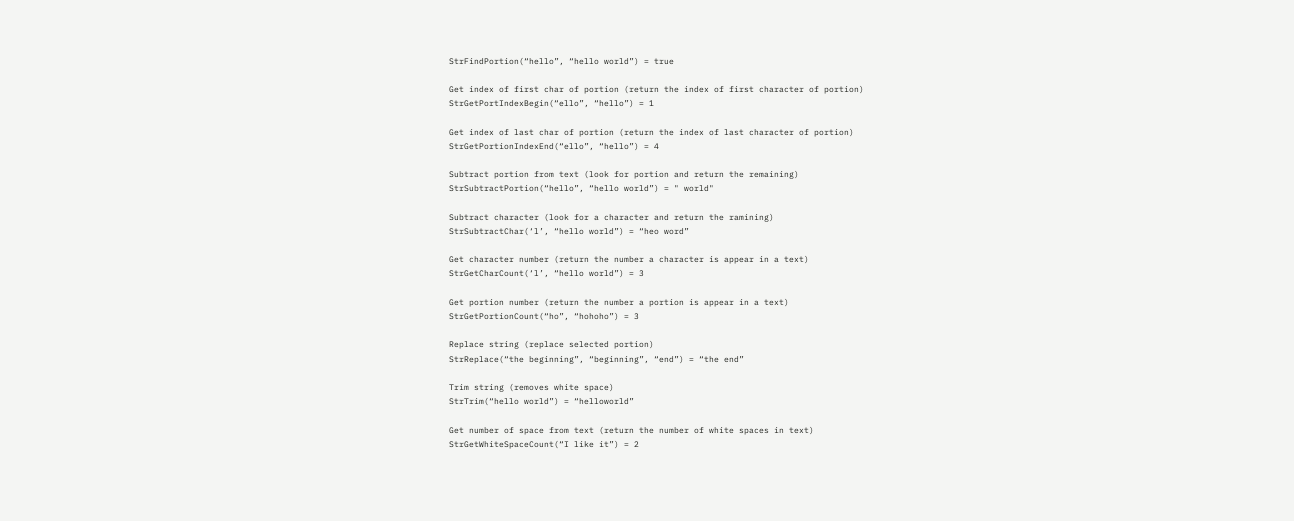StrFindPortion(“hello”, “hello world”) = true

Get index of first char of portion (return the index of first character of portion)
StrGetPortIndexBegin(“ello”, “hello”) = 1

Get index of last char of portion (return the index of last character of portion)
StrGetPortionIndexEnd(“ello”, “hello”) = 4

Subtract portion from text (look for portion and return the remaining)
StrSubtractPortion(“hello”, “hello world”) = " world"

Subtract character (look for a character and return the ramining)
StrSubtractChar(‘l’, “hello world”) = “heo word”

Get character number (return the number a character is appear in a text)
StrGetCharCount(‘l’, “hello world”) = 3

Get portion number (return the number a portion is appear in a text)
StrGetPortionCount(“ho”, “hohoho”) = 3

Replace string (replace selected portion)
StrReplace(“the beginning”, “beginning”, “end”) = “the end”

Trim string (removes white space)
StrTrim(“hello world”) = “helloworld”

Get number of space from text (return the number of white spaces in text)
StrGetWhiteSpaceCount(“I like it”) = 2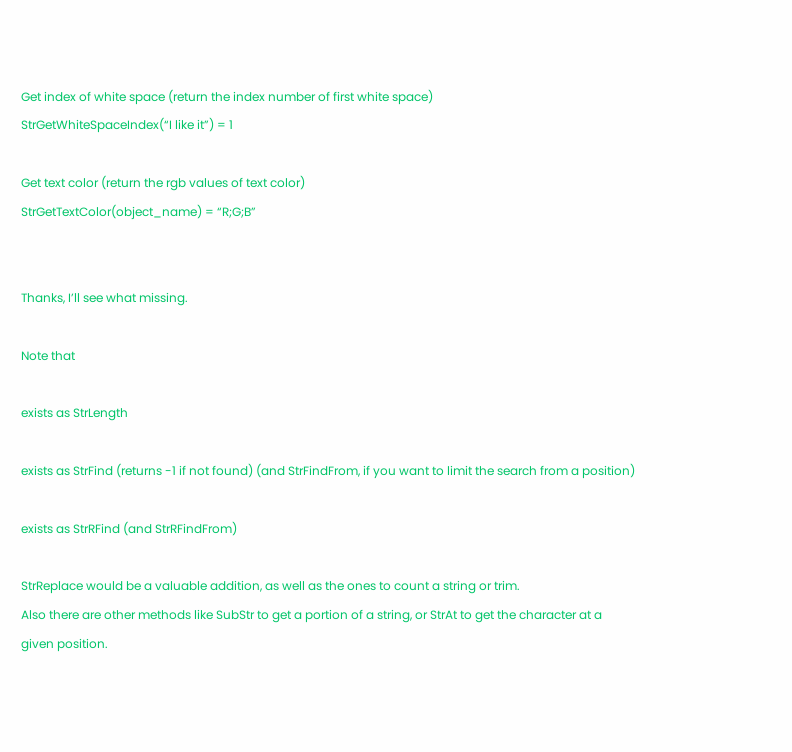Get index of white space (return the index number of first white space)
StrGetWhiteSpaceIndex(“I like it”) = 1

Get text color (return the rgb values of text color)
StrGetTextColor(object_name) = “R;G;B”


Thanks, I’ll see what missing.

Note that

exists as StrLength

exists as StrFind (returns -1 if not found) (and StrFindFrom, if you want to limit the search from a position)

exists as StrRFind (and StrRFindFrom)

StrReplace would be a valuable addition, as well as the ones to count a string or trim.
Also there are other methods like SubStr to get a portion of a string, or StrAt to get the character at a given position.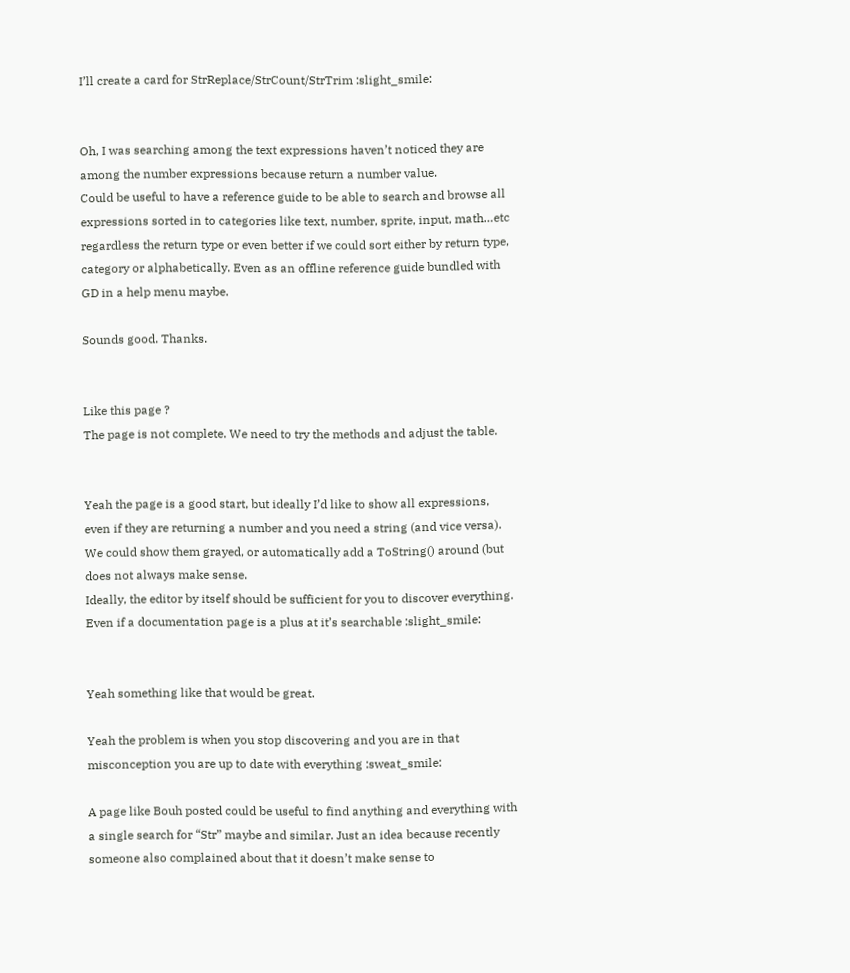I’ll create a card for StrReplace/StrCount/StrTrim :slight_smile:


Oh, I was searching among the text expressions haven’t noticed they are among the number expressions because return a number value.
Could be useful to have a reference guide to be able to search and browse all expressions sorted in to categories like text, number, sprite, input, math…etc regardless the return type or even better if we could sort either by return type, category or alphabetically. Even as an offline reference guide bundled with GD in a help menu maybe.

Sounds good. Thanks.


Like this page ?
The page is not complete. We need to try the methods and adjust the table.


Yeah the page is a good start, but ideally I’d like to show all expressions, even if they are returning a number and you need a string (and vice versa). We could show them grayed, or automatically add a ToString() around (but does not always make sense.
Ideally, the editor by itself should be sufficient for you to discover everything. Even if a documentation page is a plus at it’s searchable :slight_smile:


Yeah something like that would be great.

Yeah the problem is when you stop discovering and you are in that misconception you are up to date with everything :sweat_smile:

A page like Bouh posted could be useful to find anything and everything with a single search for “Str” maybe and similar. Just an idea because recently someone also complained about that it doesn’t make sense to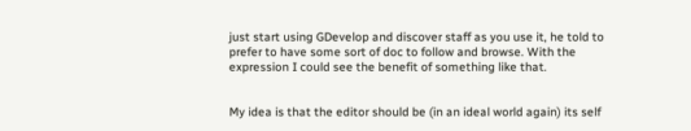just start using GDevelop and discover staff as you use it, he told to prefer to have some sort of doc to follow and browse. With the expression I could see the benefit of something like that.


My idea is that the editor should be (in an ideal world again) its self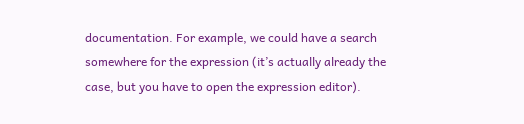documentation. For example, we could have a search somewhere for the expression (it’s actually already the case, but you have to open the expression editor).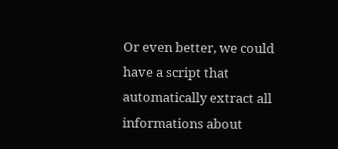Or even better, we could have a script that automatically extract all informations about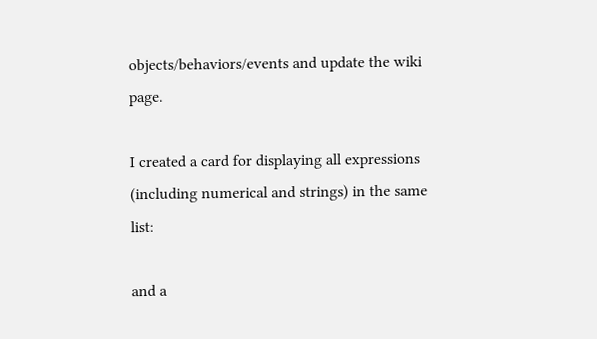objects/behaviors/events and update the wiki page.

I created a card for displaying all expressions (including numerical and strings) in the same list:

and a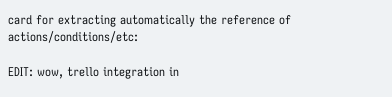card for extracting automatically the reference of actions/conditions/etc:

EDIT: wow, trello integration in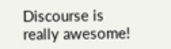Discourse is really awesome!